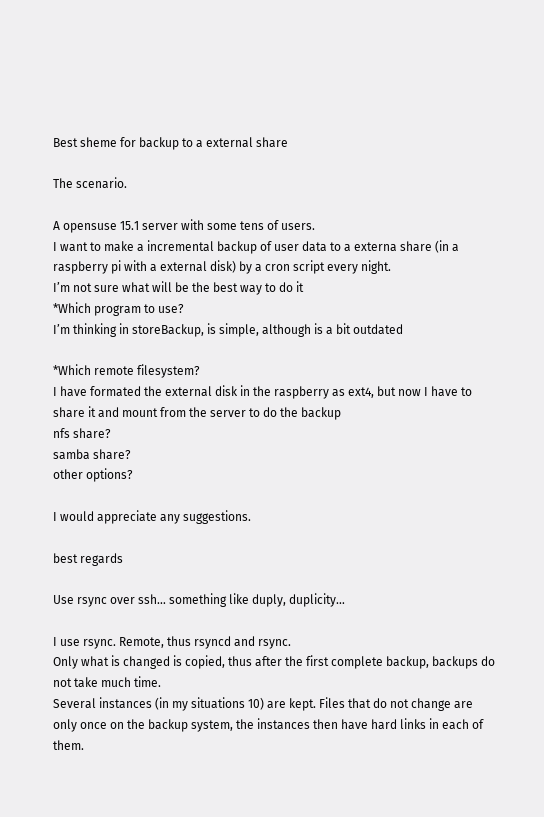Best sheme for backup to a external share

The scenario.

A opensuse 15.1 server with some tens of users.
I want to make a incremental backup of user data to a externa share (in a raspberry pi with a external disk) by a cron script every night.
I’m not sure what will be the best way to do it
*Which program to use?
I’m thinking in storeBackup, is simple, although is a bit outdated

*Which remote filesystem?
I have formated the external disk in the raspberry as ext4, but now I have to share it and mount from the server to do the backup
nfs share?
samba share?
other options?

I would appreciate any suggestions.

best regards

Use rsync over ssh… something like duply, duplicity…

I use rsync. Remote, thus rsyncd and rsync.
Only what is changed is copied, thus after the first complete backup, backups do not take much time.
Several instances (in my situations 10) are kept. Files that do not change are only once on the backup system, the instances then have hard links in each of them.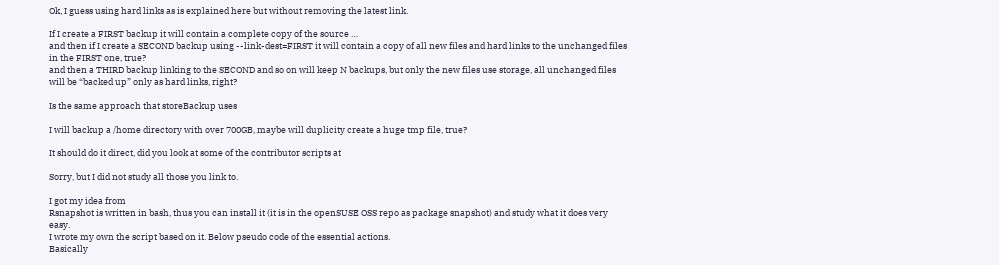Ok, I guess using hard links as is explained here but without removing the latest link.

If I create a FIRST backup it will contain a complete copy of the source …
and then if I create a SECOND backup using --link-dest=FIRST it will contain a copy of all new files and hard links to the unchanged files in the FIRST one, true?
and then a THIRD backup linking to the SECOND and so on will keep N backups, but only the new files use storage, all unchanged files will be “backed up” only as hard links, right?

Is the same approach that storeBackup uses

I will backup a /home directory with over 700GB, maybe will duplicity create a huge tmp file, true?

It should do it direct, did you look at some of the contributor scripts at

Sorry, but I did not study all those you link to.

I got my idea from
Rsnapshot is written in bash, thus you can install it (it is in the openSUSE OSS repo as package snapshot) and study what it does very easy.
I wrote my own the script based on it. Below pseudo code of the essential actions.
Basically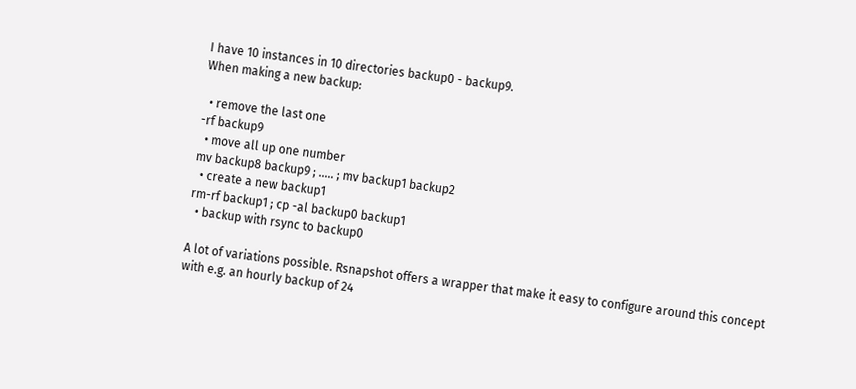I have 10 instances in 10 directories backup0 - backup9.
When making a new backup:

  • remove the last one
-rf backup9
  • move all up one number
mv backup8 backup9 ; ..... ; mv backup1 backup2
  • create a new backup1
rm-rf backup1 ; cp -al backup0 backup1
  • backup with rsync to backup0

A lot of variations possible. Rsnapshot offers a wrapper that make it easy to configure around this concept with e.g. an hourly backup of 24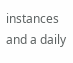instances and a daily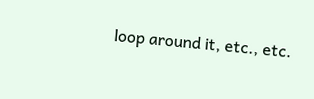loop around it, etc., etc.